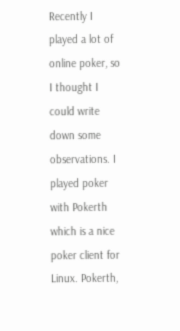Recently I played a lot of online poker, so I thought I could write down some observations. I played poker with Pokerth which is a nice poker client for Linux. Pokerth,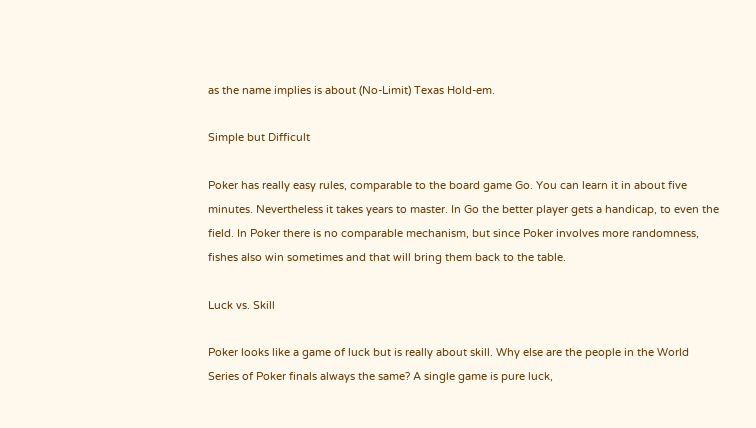as the name implies is about (No-Limit) Texas Hold-em.

Simple but Difficult

Poker has really easy rules, comparable to the board game Go. You can learn it in about five minutes. Nevertheless it takes years to master. In Go the better player gets a handicap, to even the field. In Poker there is no comparable mechanism, but since Poker involves more randomness, fishes also win sometimes and that will bring them back to the table.

Luck vs. Skill

Poker looks like a game of luck but is really about skill. Why else are the people in the World Series of Poker finals always the same? A single game is pure luck,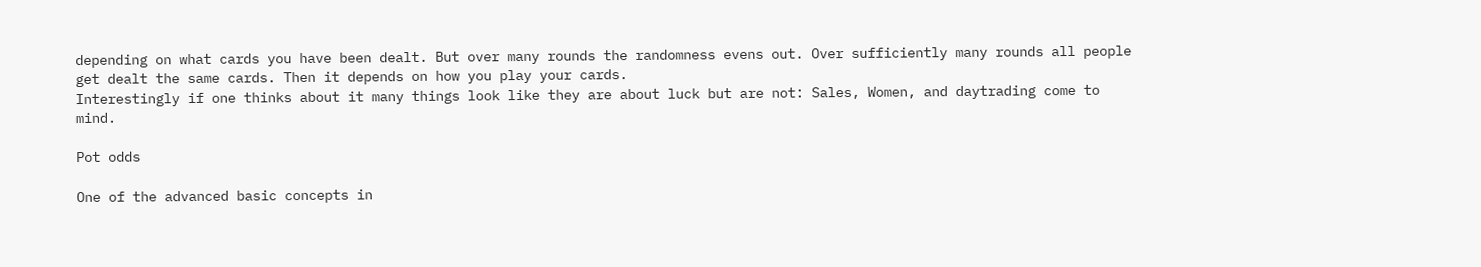depending on what cards you have been dealt. But over many rounds the randomness evens out. Over sufficiently many rounds all people get dealt the same cards. Then it depends on how you play your cards.
Interestingly if one thinks about it many things look like they are about luck but are not: Sales, Women, and daytrading come to mind.

Pot odds

One of the advanced basic concepts in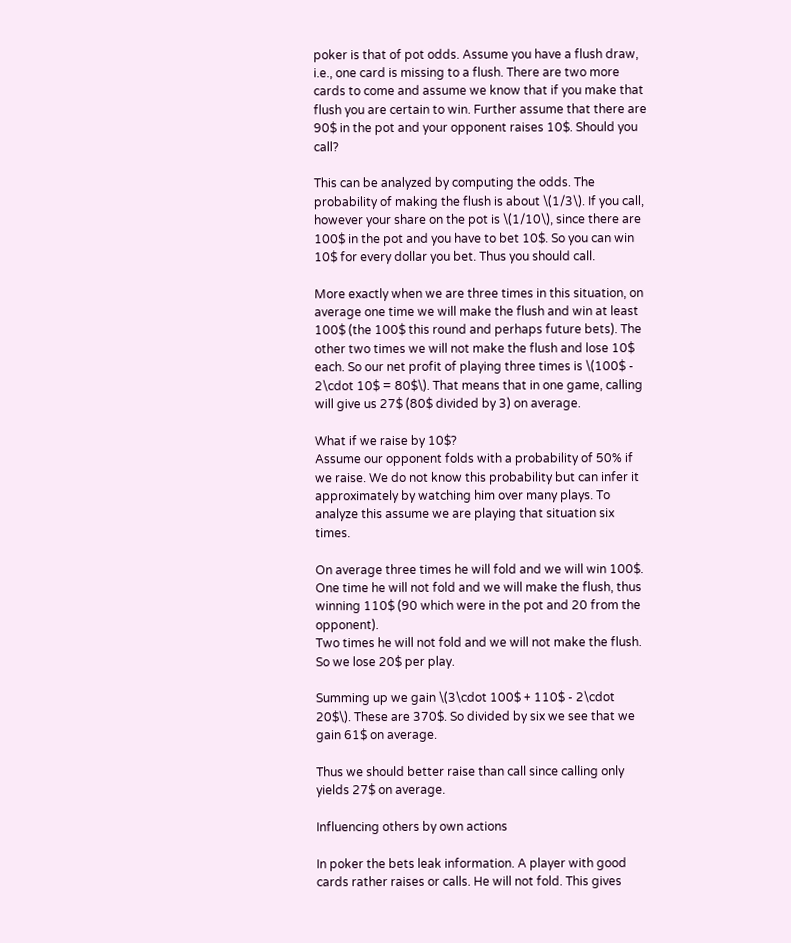poker is that of pot odds. Assume you have a flush draw, i.e., one card is missing to a flush. There are two more cards to come and assume we know that if you make that flush you are certain to win. Further assume that there are 90$ in the pot and your opponent raises 10$. Should you call?

This can be analyzed by computing the odds. The probability of making the flush is about \(1/3\). If you call, however your share on the pot is \(1/10\), since there are 100$ in the pot and you have to bet 10$. So you can win 10$ for every dollar you bet. Thus you should call.

More exactly when we are three times in this situation, on average one time we will make the flush and win at least 100$ (the 100$ this round and perhaps future bets). The other two times we will not make the flush and lose 10$ each. So our net profit of playing three times is \(100$ - 2\cdot 10$ = 80$\). That means that in one game, calling will give us 27$ (80$ divided by 3) on average.

What if we raise by 10$?
Assume our opponent folds with a probability of 50% if we raise. We do not know this probability but can infer it approximately by watching him over many plays. To analyze this assume we are playing that situation six times.

On average three times he will fold and we will win 100$.
One time he will not fold and we will make the flush, thus winning 110$ (90 which were in the pot and 20 from the opponent).
Two times he will not fold and we will not make the flush. So we lose 20$ per play.

Summing up we gain \(3\cdot 100$ + 110$ - 2\cdot 20$\). These are 370$. So divided by six we see that we gain 61$ on average.

Thus we should better raise than call since calling only yields 27$ on average.

Influencing others by own actions

In poker the bets leak information. A player with good cards rather raises or calls. He will not fold. This gives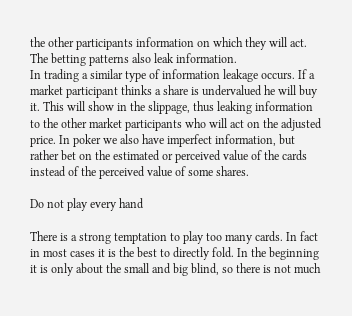the other participants information on which they will act. The betting patterns also leak information.
In trading a similar type of information leakage occurs. If a market participant thinks a share is undervalued he will buy it. This will show in the slippage, thus leaking information to the other market participants who will act on the adjusted price. In poker we also have imperfect information, but rather bet on the estimated or perceived value of the cards instead of the perceived value of some shares.

Do not play every hand

There is a strong temptation to play too many cards. In fact in most cases it is the best to directly fold. In the beginning it is only about the small and big blind, so there is not much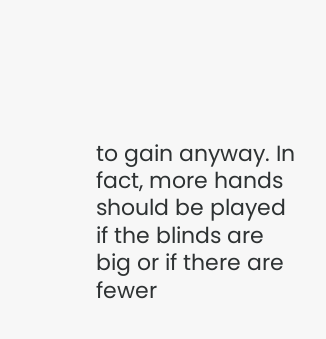to gain anyway. In fact, more hands should be played if the blinds are big or if there are fewer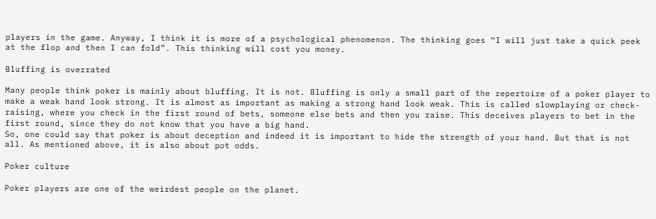players in the game. Anyway, I think it is more of a psychological phenomenon. The thinking goes “I will just take a quick peek at the flop and then I can fold”. This thinking will cost you money.

Bluffing is overrated

Many people think poker is mainly about bluffing. It is not. Bluffing is only a small part of the repertoire of a poker player to make a weak hand look strong. It is almost as important as making a strong hand look weak. This is called slowplaying or check-raising, where you check in the first round of bets, someone else bets and then you raise. This deceives players to bet in the first round, since they do not know that you have a big hand.
So, one could say that poker is about deception and indeed it is important to hide the strength of your hand. But that is not all. As mentioned above, it is also about pot odds.

Poker culture

Poker players are one of the weirdest people on the planet.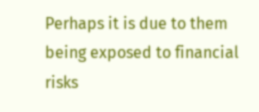Perhaps it is due to them being exposed to financial risks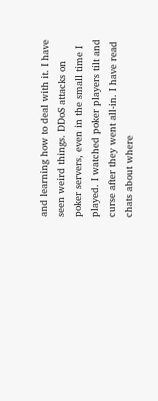and learning how to deal with it. I have seen weird things. DDoS attacks on poker servers, even in the small time I played. I watched poker players tilt and curse after they went all-in. I have read chats about where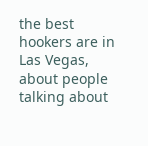the best hookers are in Las Vegas, about people talking about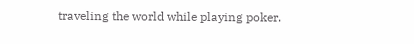traveling the world while playing poker.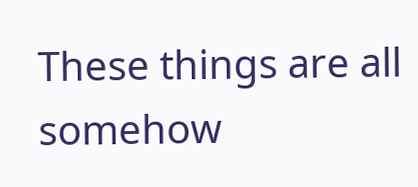These things are all somehow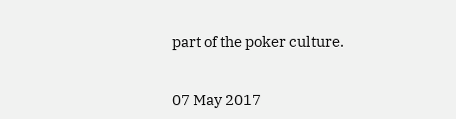part of the poker culture.


07 May 2017